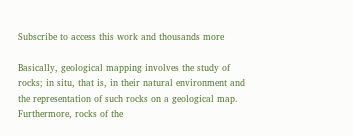Subscribe to access this work and thousands more

Basically, geological mapping involves the study of rocks; in situ, that is, in their natural environment and the representation of such rocks on a geological map. Furthermore, rocks of the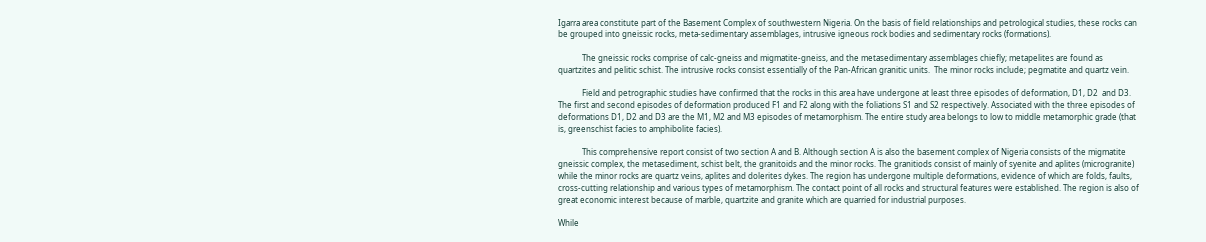Igarra area constitute part of the Basement Complex of southwestern Nigeria. On the basis of field relationships and petrological studies, these rocks can be grouped into gneissic rocks, meta-sedimentary assemblages, intrusive igneous rock bodies and sedimentary rocks (formations).

            The gneissic rocks comprise of calc-gneiss and migmatite-gneiss, and the metasedimentary assemblages chiefly; metapelites are found as quartzites and pelitic schist. The intrusive rocks consist essentially of the Pan-African granitic units.  The minor rocks include; pegmatite and quartz vein.

            Field and petrographic studies have confirmed that the rocks in this area have undergone at least three episodes of deformation, D1, D2  and D3. The first and second episodes of deformation produced F1 and F2 along with the foliations S1 and S2 respectively. Associated with the three episodes of deformations D1, D2 and D3 are the M1, M2 and M3 episodes of metamorphism. The entire study area belongs to low to middle metamorphic grade (that is, greenschist facies to amphibolite facies).

            This comprehensive report consist of two section A and B. Although section A is also the basement complex of Nigeria consists of the migmatite gneissic complex, the metasediment, schist belt, the granitoids and the minor rocks. The granitiods consist of mainly of syenite and aplites (microgranite) while the minor rocks are quartz veins, aplites and dolerites dykes. The region has undergone multiple deformations, evidence of which are folds, faults, cross-cutting relationship and various types of metamorphism. The contact point of all rocks and structural features were established. The region is also of great economic interest because of marble, quartzite and granite which are quarried for industrial purposes.

While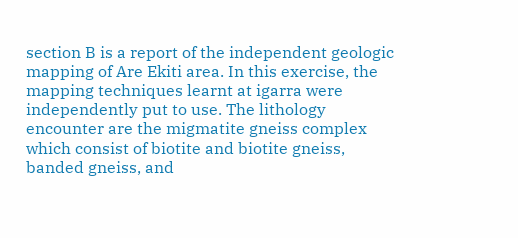section B is a report of the independent geologic mapping of Are Ekiti area. In this exercise, the mapping techniques learnt at igarra were independently put to use. The lithology encounter are the migmatite gneiss complex which consist of biotite and biotite gneiss, banded gneiss, and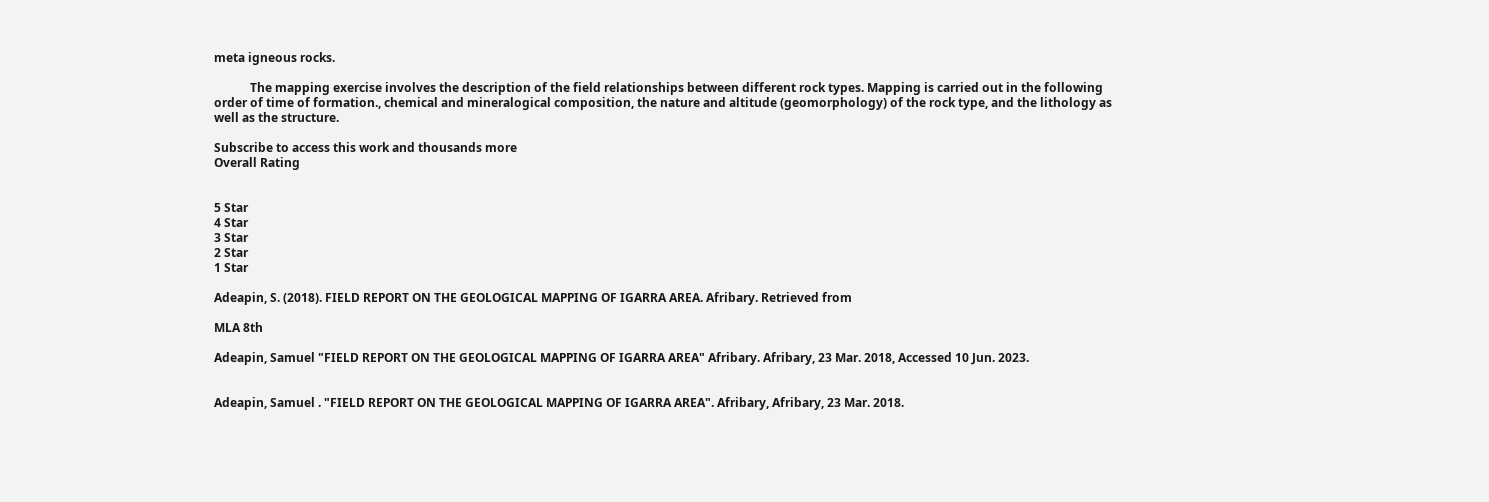meta igneous rocks.

            The mapping exercise involves the description of the field relationships between different rock types. Mapping is carried out in the following order of time of formation., chemical and mineralogical composition, the nature and altitude (geomorphology) of the rock type, and the lithology as well as the structure.

Subscribe to access this work and thousands more
Overall Rating


5 Star
4 Star
3 Star
2 Star
1 Star

Adeapin, S. (2018). FIELD REPORT ON THE GEOLOGICAL MAPPING OF IGARRA AREA. Afribary. Retrieved from

MLA 8th

Adeapin, Samuel "FIELD REPORT ON THE GEOLOGICAL MAPPING OF IGARRA AREA" Afribary. Afribary, 23 Mar. 2018, Accessed 10 Jun. 2023.


Adeapin, Samuel . "FIELD REPORT ON THE GEOLOGICAL MAPPING OF IGARRA AREA". Afribary, Afribary, 23 Mar. 2018.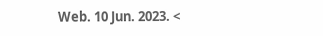Web. 10 Jun. 2023. <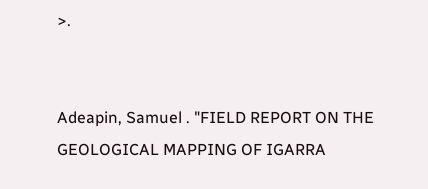>.


Adeapin, Samuel . "FIELD REPORT ON THE GEOLOGICAL MAPPING OF IGARRA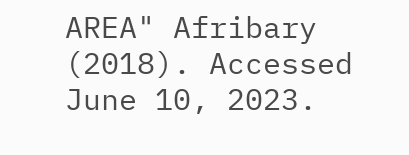AREA" Afribary (2018). Accessed June 10, 2023.